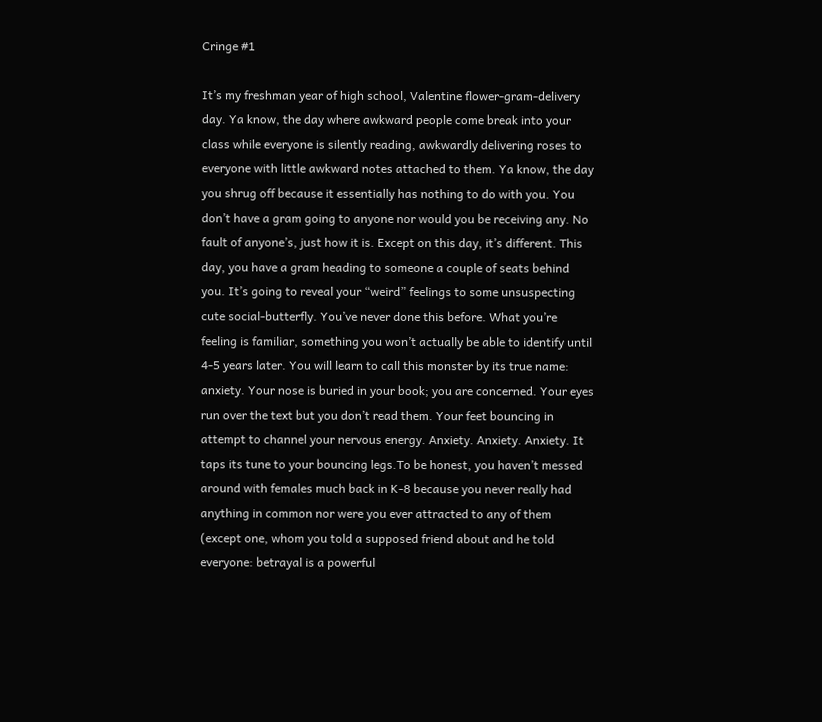Cringe #1

It’s my freshman year of high school, Valentine flower-gram-delivery day. Ya know, the day where awkward people come break into your class while everyone is silently reading, awkwardly delivering roses to everyone with little awkward notes attached to them. Ya know, the day you shrug off because it essentially has nothing to do with you. You don’t have a gram going to anyone nor would you be receiving any. No fault of anyone’s, just how it is. Except on this day, it’s different. This day, you have a gram heading to someone a couple of seats behind you. It’s going to reveal your “weird” feelings to some unsuspecting cute social-butterfly. You’ve never done this before. What you’re feeling is familiar, something you won’t actually be able to identify until 4-5 years later. You will learn to call this monster by its true name: anxiety. Your nose is buried in your book; you are concerned. Your eyes run over the text but you don’t read them. Your feet bouncing in attempt to channel your nervous energy. Anxiety. Anxiety. Anxiety. It taps its tune to your bouncing legs.To be honest, you haven’t messed around with females much back in K-8 because you never really had anything in common nor were you ever attracted to any of them (except one, whom you told a supposed friend about and he told everyone: betrayal is a powerful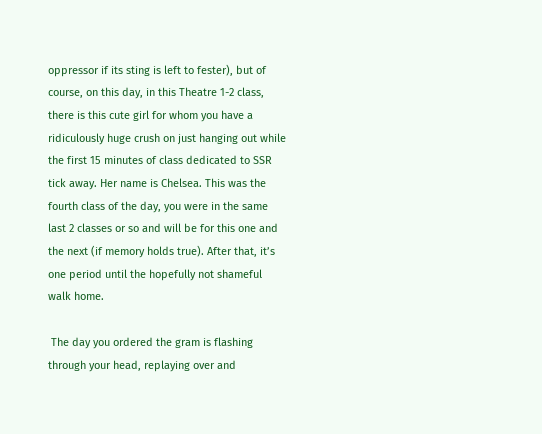oppressor if its sting is left to fester), but of course, on this day, in this Theatre 1-2 class, there is this cute girl for whom you have a ridiculously huge crush on just hanging out while the first 15 minutes of class dedicated to SSR tick away. Her name is Chelsea. This was the fourth class of the day, you were in the same last 2 classes or so and will be for this one and the next (if memory holds true). After that, it’s one period until the hopefully not shameful walk home.

 The day you ordered the gram is flashing through your head, replaying over and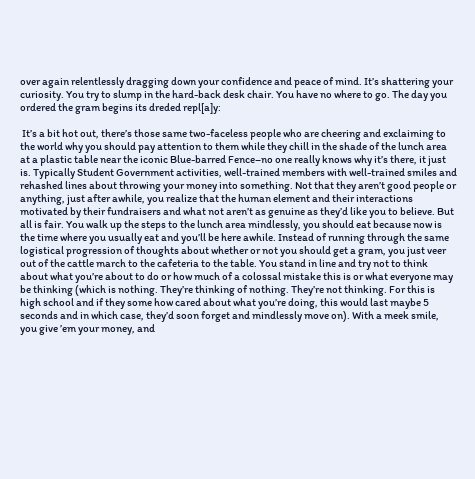over again relentlessly dragging down your confidence and peace of mind. It’s shattering your curiosity. You try to slump in the hard-back desk chair. You have no where to go. The day you ordered the gram begins its dreded repl[a]y:

 It’s a bit hot out, there’s those same two-faceless people who are cheering and exclaiming to the world why you should pay attention to them while they chill in the shade of the lunch area at a plastic table near the iconic Blue-barred Fence–no one really knows why it’s there, it just is. Typically Student Government activities, well-trained members with well-trained smiles and rehashed lines about throwing your money into something. Not that they aren’t good people or anything, just after awhile, you realize that the human element and their interactions motivated by their fundraisers and what not aren’t as genuine as they’d like you to believe. But all is fair. You walk up the steps to the lunch area mindlessly, you should eat because now is the time where you usually eat and you’ll be here awhile. Instead of running through the same logistical progression of thoughts about whether or not you should get a gram, you just veer out of the cattle march to the cafeteria to the table. You stand in line and try not to think about what you’re about to do or how much of a colossal mistake this is or what everyone may be thinking (which is nothing. They’re thinking of nothing. They’re not thinking. For this is high school and if they some how cared about what you’re doing, this would last maybe 5 seconds and in which case, they’d soon forget and mindlessly move on). With a meek smile, you give ’em your money, and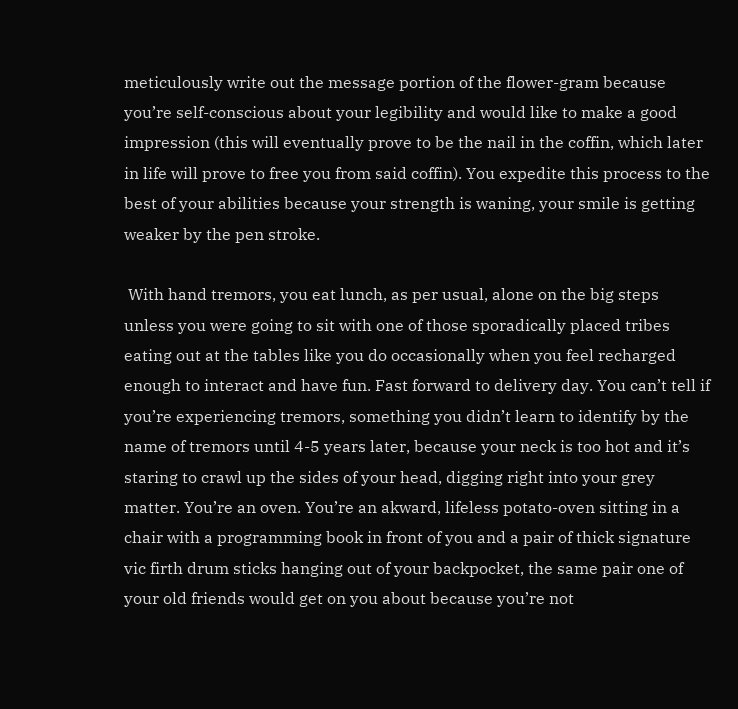meticulously write out the message portion of the flower-gram because you’re self-conscious about your legibility and would like to make a good impression (this will eventually prove to be the nail in the coffin, which later in life will prove to free you from said coffin). You expedite this process to the best of your abilities because your strength is waning, your smile is getting weaker by the pen stroke.

 With hand tremors, you eat lunch, as per usual, alone on the big steps unless you were going to sit with one of those sporadically placed tribes eating out at the tables like you do occasionally when you feel recharged enough to interact and have fun. Fast forward to delivery day. You can’t tell if you’re experiencing tremors, something you didn’t learn to identify by the name of tremors until 4-5 years later, because your neck is too hot and it’s staring to crawl up the sides of your head, digging right into your grey matter. You’re an oven. You’re an akward, lifeless potato-oven sitting in a chair with a programming book in front of you and a pair of thick signature vic firth drum sticks hanging out of your backpocket, the same pair one of your old friends would get on you about because you’re not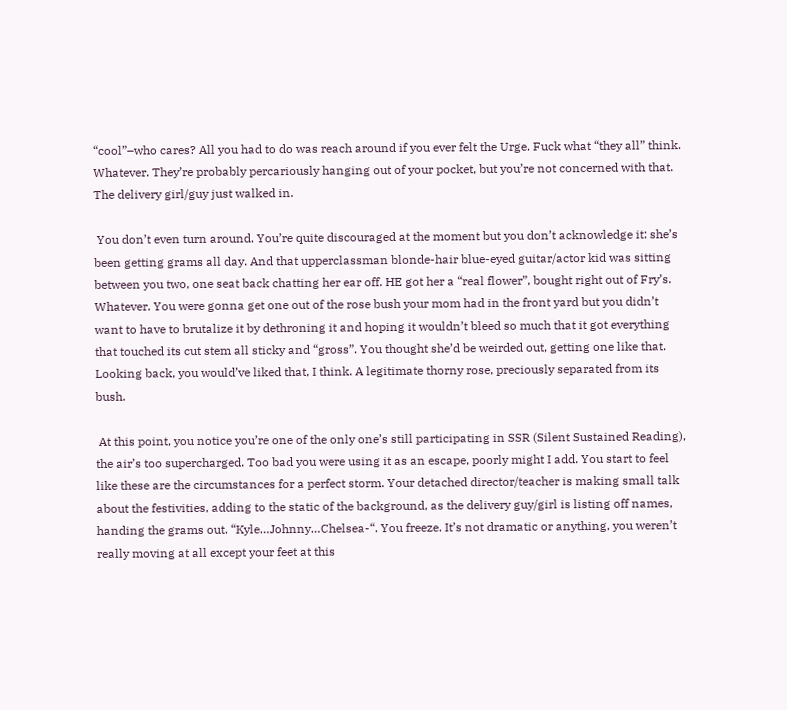“cool”–who cares? All you had to do was reach around if you ever felt the Urge. Fuck what “they all” think. Whatever. They’re probably percariously hanging out of your pocket, but you’re not concerned with that. The delivery girl/guy just walked in.

 You don’t even turn around. You’re quite discouraged at the moment but you don’t acknowledge it: she’s been getting grams all day. And that upperclassman blonde-hair blue-eyed guitar/actor kid was sitting between you two, one seat back chatting her ear off. HE got her a “real flower”, bought right out of Fry’s. Whatever. You were gonna get one out of the rose bush your mom had in the front yard but you didn’t want to have to brutalize it by dethroning it and hoping it wouldn’t bleed so much that it got everything that touched its cut stem all sticky and “gross”. You thought she’d be weirded out, getting one like that. Looking back, you would’ve liked that, I think. A legitimate thorny rose, preciously separated from its bush.

 At this point, you notice you’re one of the only one’s still participating in SSR (Silent Sustained Reading), the air’s too supercharged. Too bad you were using it as an escape, poorly might I add. You start to feel like these are the circumstances for a perfect storm. Your detached director/teacher is making small talk about the festivities, adding to the static of the background, as the delivery guy/girl is listing off names, handing the grams out. “Kyle…Johnny…Chelsea-“. You freeze. It’s not dramatic or anything, you weren’t really moving at all except your feet at this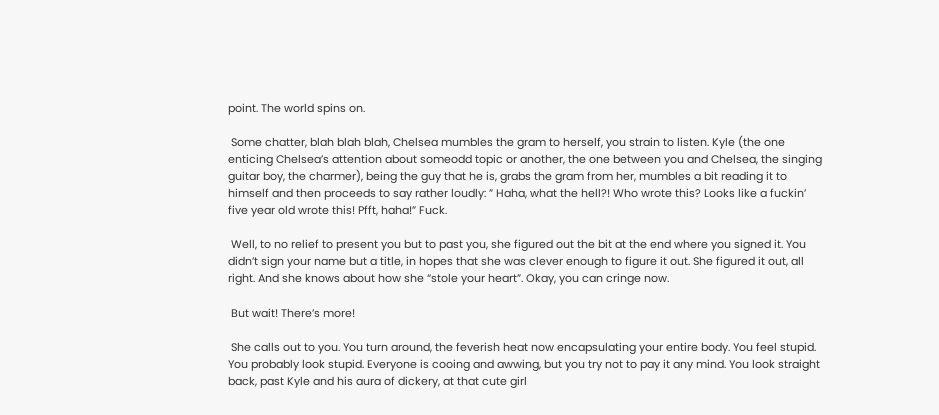point. The world spins on.

 Some chatter, blah blah blah, Chelsea mumbles the gram to herself, you strain to listen. Kyle (the one enticing Chelsea’s attention about someodd topic or another, the one between you and Chelsea, the singing guitar boy, the charmer), being the guy that he is, grabs the gram from her, mumbles a bit reading it to himself and then proceeds to say rather loudly: ” Haha, what the hell?! Who wrote this? Looks like a fuckin’ five year old wrote this! Pfft, haha!” Fuck.

 Well, to no relief to present you but to past you, she figured out the bit at the end where you signed it. You didn’t sign your name but a title, in hopes that she was clever enough to figure it out. She figured it out, all right. And she knows about how she “stole your heart”. Okay, you can cringe now.

 But wait! There’s more!

 She calls out to you. You turn around, the feverish heat now encapsulating your entire body. You feel stupid. You probably look stupid. Everyone is cooing and awwing, but you try not to pay it any mind. You look straight back, past Kyle and his aura of dickery, at that cute girl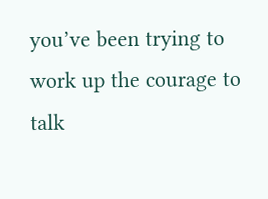you’ve been trying to work up the courage to talk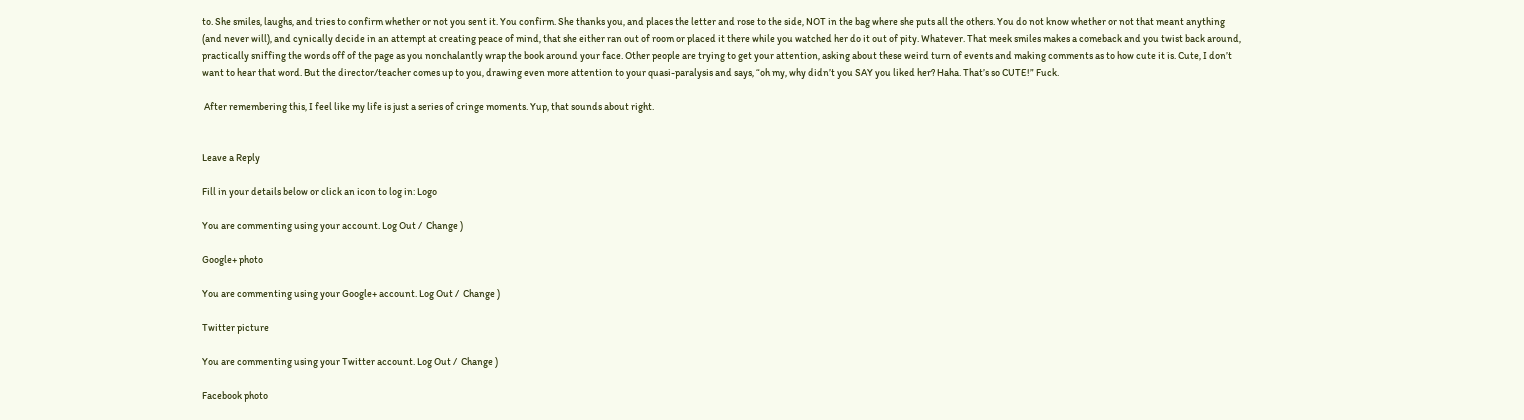to. She smiles, laughs, and tries to confirm whether or not you sent it. You confirm. She thanks you, and places the letter and rose to the side, NOT in the bag where she puts all the others. You do not know whether or not that meant anything (and never will), and cynically decide in an attempt at creating peace of mind, that she either ran out of room or placed it there while you watched her do it out of pity. Whatever. That meek smiles makes a comeback and you twist back around, practically sniffing the words off of the page as you nonchalantly wrap the book around your face. Other people are trying to get your attention, asking about these weird turn of events and making comments as to how cute it is. Cute, I don’t want to hear that word. But the director/teacher comes up to you, drawing even more attention to your quasi-paralysis and says, “oh my, why didn’t you SAY you liked her? Haha. That’s so CUTE!” Fuck.

 After remembering this, I feel like my life is just a series of cringe moments. Yup, that sounds about right.


Leave a Reply

Fill in your details below or click an icon to log in: Logo

You are commenting using your account. Log Out /  Change )

Google+ photo

You are commenting using your Google+ account. Log Out /  Change )

Twitter picture

You are commenting using your Twitter account. Log Out /  Change )

Facebook photo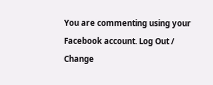You are commenting using your Facebook account. Log Out /  Change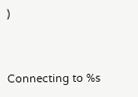)


Connecting to %s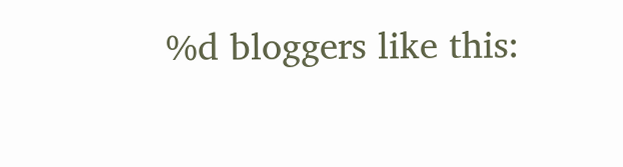%d bloggers like this: